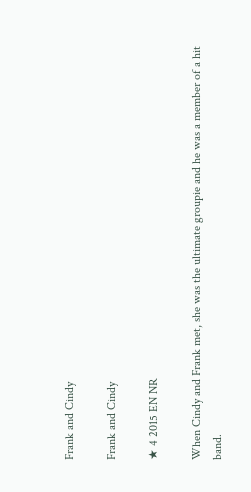Frank and Cindy

Frank and Cindy

★ 4 2015 EN NR

When Cindy and Frank met, she was the ultimate groupie and he was a member of a hit band.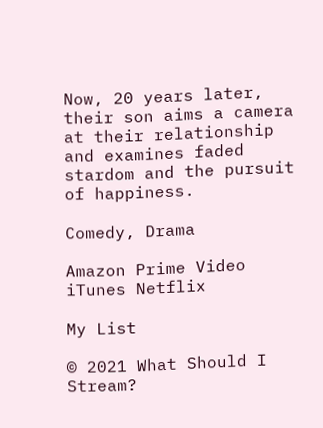Now, 20 years later, their son aims a camera at their relationship and examines faded stardom and the pursuit of happiness.

Comedy, Drama

Amazon Prime Video iTunes Netflix

My List

© 2021 What Should I Stream?